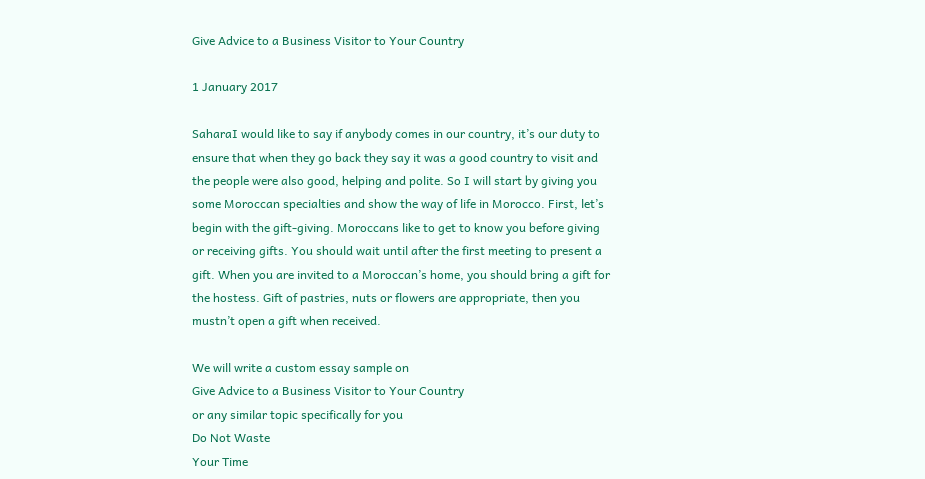Give Advice to a Business Visitor to Your Country

1 January 2017

SaharaI would like to say if anybody comes in our country, it’s our duty to ensure that when they go back they say it was a good country to visit and the people were also good, helping and polite. So I will start by giving you some Moroccan specialties and show the way of life in Morocco. First, let’s begin with the gift-giving. Moroccans like to get to know you before giving or receiving gifts. You should wait until after the first meeting to present a gift. When you are invited to a Moroccan’s home, you should bring a gift for the hostess. Gift of pastries, nuts or flowers are appropriate, then you mustn’t open a gift when received.

We will write a custom essay sample on
Give Advice to a Business Visitor to Your Country
or any similar topic specifically for you
Do Not Waste
Your Time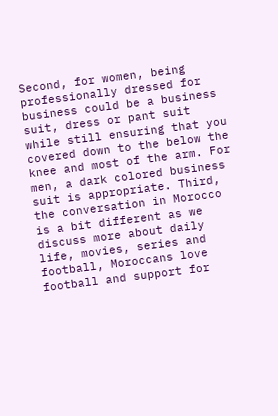Second, for women, being professionally dressed for business could be a business suit, dress or pant suit while still ensuring that you covered down to the below the knee and most of the arm. For men, a dark colored business suit is appropriate. Third, the conversation in Morocco is a bit different as we discuss more about daily life, movies, series and football, Moroccans love football and support for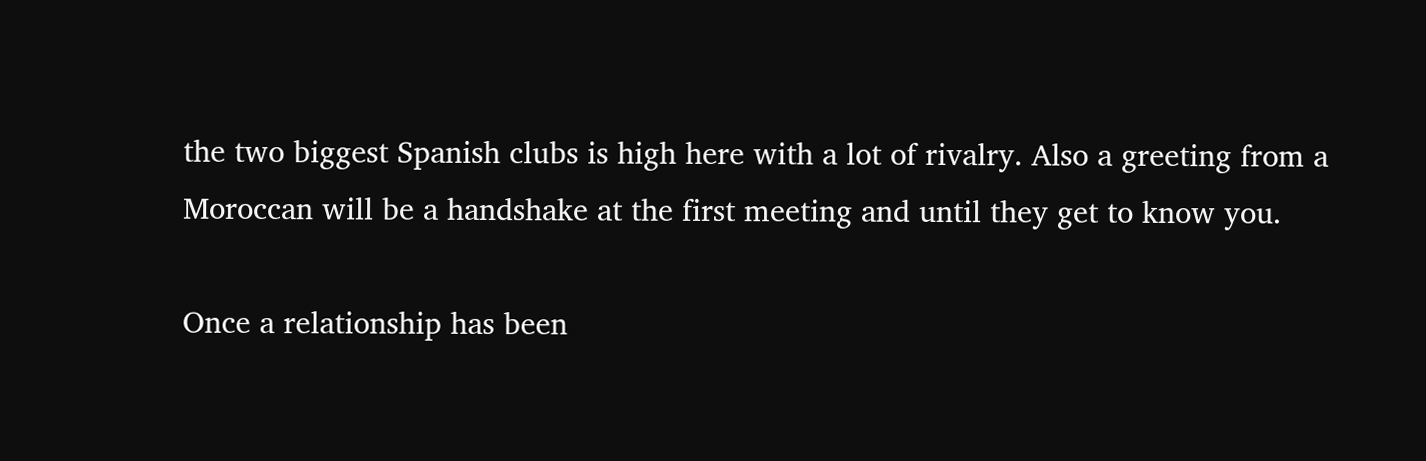the two biggest Spanish clubs is high here with a lot of rivalry. Also a greeting from a Moroccan will be a handshake at the first meeting and until they get to know you.

Once a relationship has been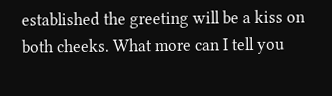established the greeting will be a kiss on both cheeks. What more can I tell you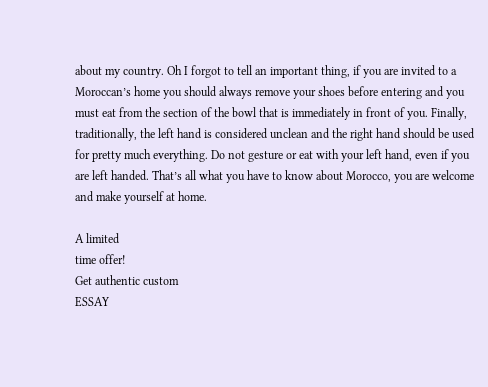about my country. Oh I forgot to tell an important thing, if you are invited to a Moroccan’s home you should always remove your shoes before entering and you must eat from the section of the bowl that is immediately in front of you. Finally, traditionally, the left hand is considered unclean and the right hand should be used for pretty much everything. Do not gesture or eat with your left hand, even if you are left handed. That’s all what you have to know about Morocco, you are welcome and make yourself at home.

A limited
time offer!
Get authentic custom
ESSAY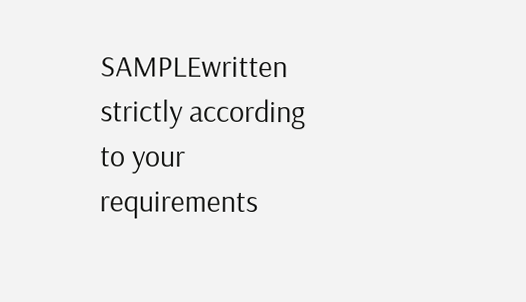SAMPLEwritten strictly according
to your requirements